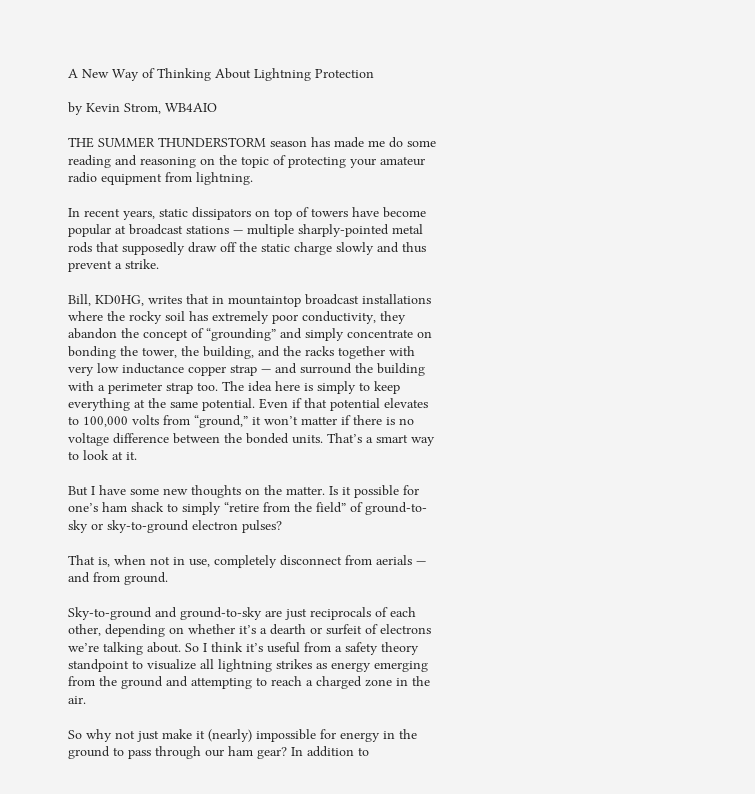A New Way of Thinking About Lightning Protection

by Kevin Strom, WB4AIO

THE SUMMER THUNDERSTORM season has made me do some reading and reasoning on the topic of protecting your amateur radio equipment from lightning.

In recent years, static dissipators on top of towers have become popular at broadcast stations — multiple sharply-pointed metal rods that supposedly draw off the static charge slowly and thus prevent a strike.

Bill, KD0HG, writes that in mountaintop broadcast installations where the rocky soil has extremely poor conductivity, they abandon the concept of “grounding” and simply concentrate on bonding the tower, the building, and the racks together with very low inductance copper strap — and surround the building with a perimeter strap too. The idea here is simply to keep everything at the same potential. Even if that potential elevates to 100,000 volts from “ground,” it won’t matter if there is no voltage difference between the bonded units. That’s a smart way to look at it.

But I have some new thoughts on the matter. Is it possible for one’s ham shack to simply “retire from the field” of ground-to-sky or sky-to-ground electron pulses?

That is, when not in use, completely disconnect from aerials — and from ground.

Sky-to-ground and ground-to-sky are just reciprocals of each other, depending on whether it’s a dearth or surfeit of electrons we’re talking about. So I think it’s useful from a safety theory standpoint to visualize all lightning strikes as energy emerging from the ground and attempting to reach a charged zone in the air.

So why not just make it (nearly) impossible for energy in the ground to pass through our ham gear? In addition to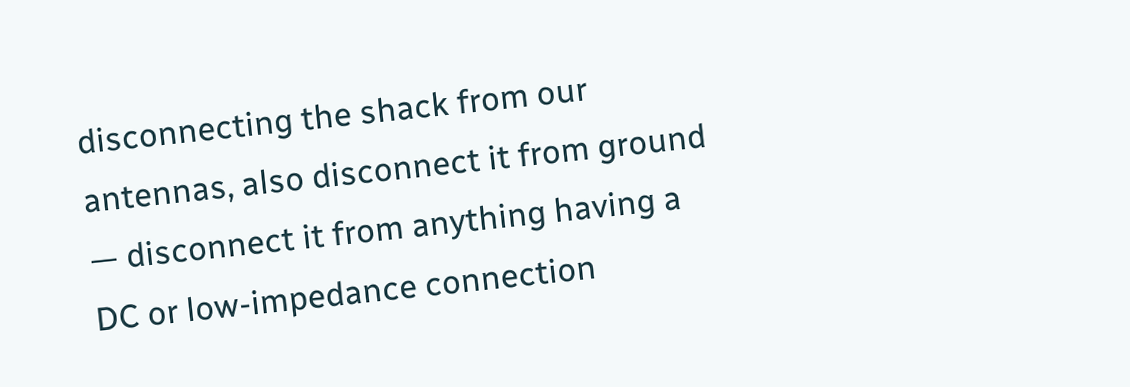disconnecting the shack from our antennas, also disconnect it from ground — disconnect it from anything having a DC or low-impedance connection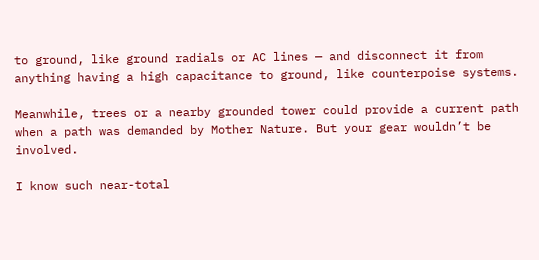to ground, like ground radials or AC lines — and disconnect it from anything having a high capacitance to ground, like counterpoise systems.

Meanwhile, trees or a nearby grounded tower could provide a current path when a path was demanded by Mother Nature. But your gear wouldn’t be involved.

I know such near-total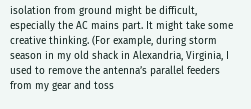isolation from ground might be difficult, especially the AC mains part. It might take some creative thinking. (For example, during storm season in my old shack in Alexandria, Virginia, I used to remove the antenna’s parallel feeders from my gear and toss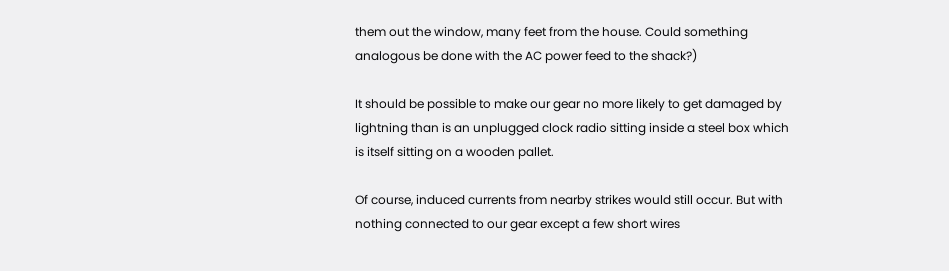them out the window, many feet from the house. Could something analogous be done with the AC power feed to the shack?)

It should be possible to make our gear no more likely to get damaged by lightning than is an unplugged clock radio sitting inside a steel box which is itself sitting on a wooden pallet.

Of course, induced currents from nearby strikes would still occur. But with nothing connected to our gear except a few short wires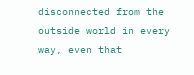disconnected from the outside world in every way, even that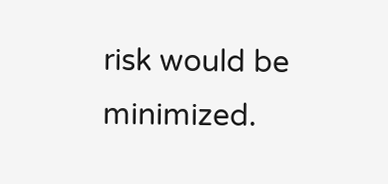risk would be minimized.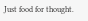Just food for thought.